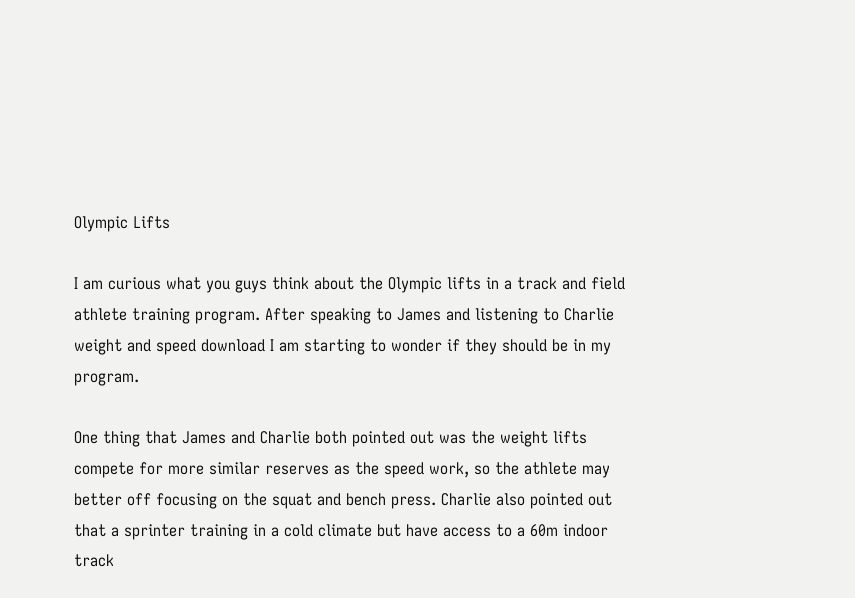Olympic Lifts

I am curious what you guys think about the Olympic lifts in a track and field athlete training program. After speaking to James and listening to Charlie weight and speed download I am starting to wonder if they should be in my program.

One thing that James and Charlie both pointed out was the weight lifts compete for more similar reserves as the speed work, so the athlete may better off focusing on the squat and bench press. Charlie also pointed out that a sprinter training in a cold climate but have access to a 60m indoor track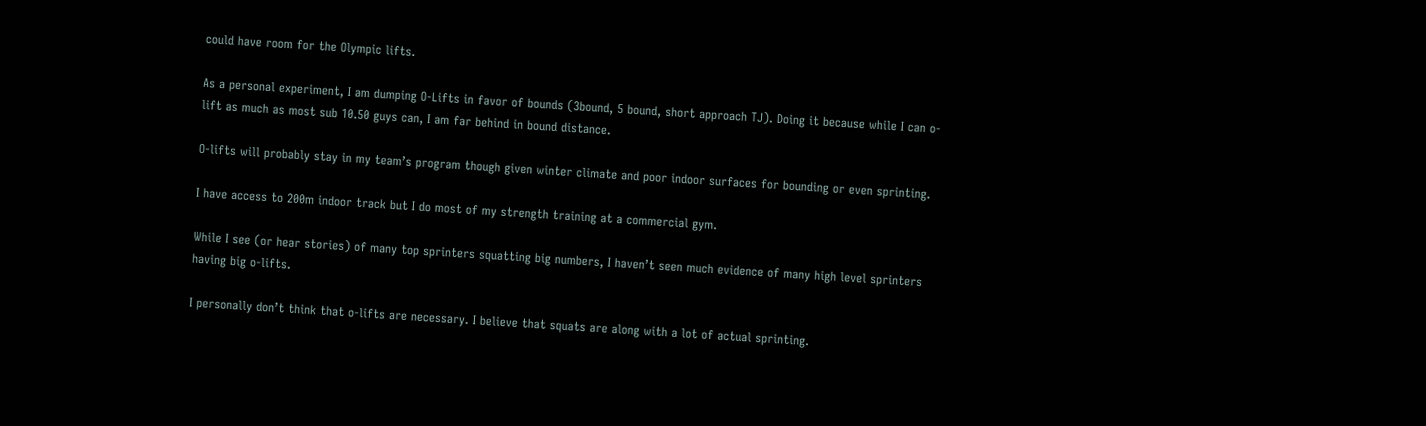could have room for the Olympic lifts.

As a personal experiment, I am dumping O-Lifts in favor of bounds (3bound, 5 bound, short approach TJ). Doing it because while I can o-lift as much as most sub 10.50 guys can, I am far behind in bound distance.

O-lifts will probably stay in my team’s program though given winter climate and poor indoor surfaces for bounding or even sprinting.

I have access to 200m indoor track but I do most of my strength training at a commercial gym.

While I see (or hear stories) of many top sprinters squatting big numbers, I haven’t seen much evidence of many high level sprinters having big o-lifts.

I personally don’t think that o-lifts are necessary. I believe that squats are along with a lot of actual sprinting.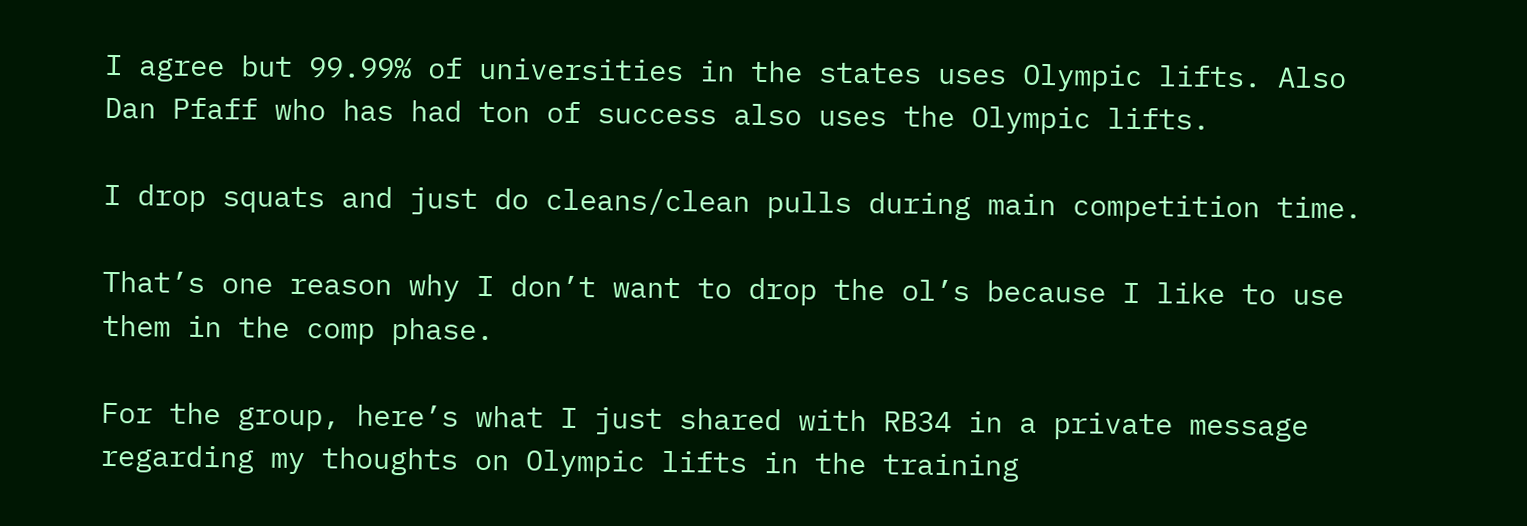I agree but 99.99% of universities in the states uses Olympic lifts. Also Dan Pfaff who has had ton of success also uses the Olympic lifts.

I drop squats and just do cleans/clean pulls during main competition time.

That’s one reason why I don’t want to drop the ol’s because I like to use them in the comp phase.

For the group, here’s what I just shared with RB34 in a private message regarding my thoughts on Olympic lifts in the training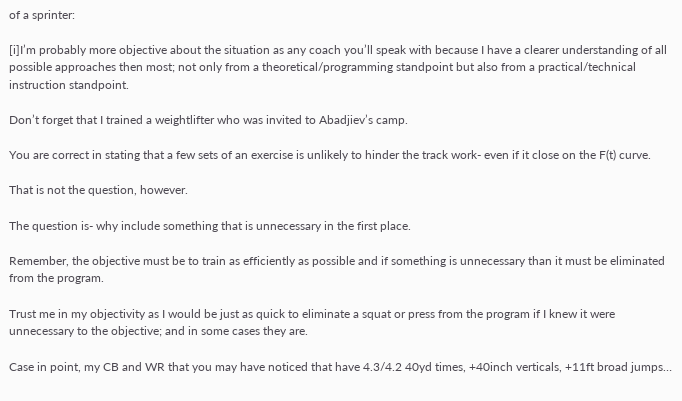of a sprinter:

[i]I’m probably more objective about the situation as any coach you’ll speak with because I have a clearer understanding of all possible approaches then most; not only from a theoretical/programming standpoint but also from a practical/technical instruction standpoint.

Don’t forget that I trained a weightlifter who was invited to Abadjiev’s camp.

You are correct in stating that a few sets of an exercise is unlikely to hinder the track work- even if it close on the F(t) curve.

That is not the question, however.

The question is- why include something that is unnecessary in the first place.

Remember, the objective must be to train as efficiently as possible and if something is unnecessary than it must be eliminated from the program.

Trust me in my objectivity as I would be just as quick to eliminate a squat or press from the program if I knew it were unnecessary to the objective; and in some cases they are.

Case in point, my CB and WR that you may have noticed that have 4.3/4.2 40yd times, +40inch verticals, +11ft broad jumps…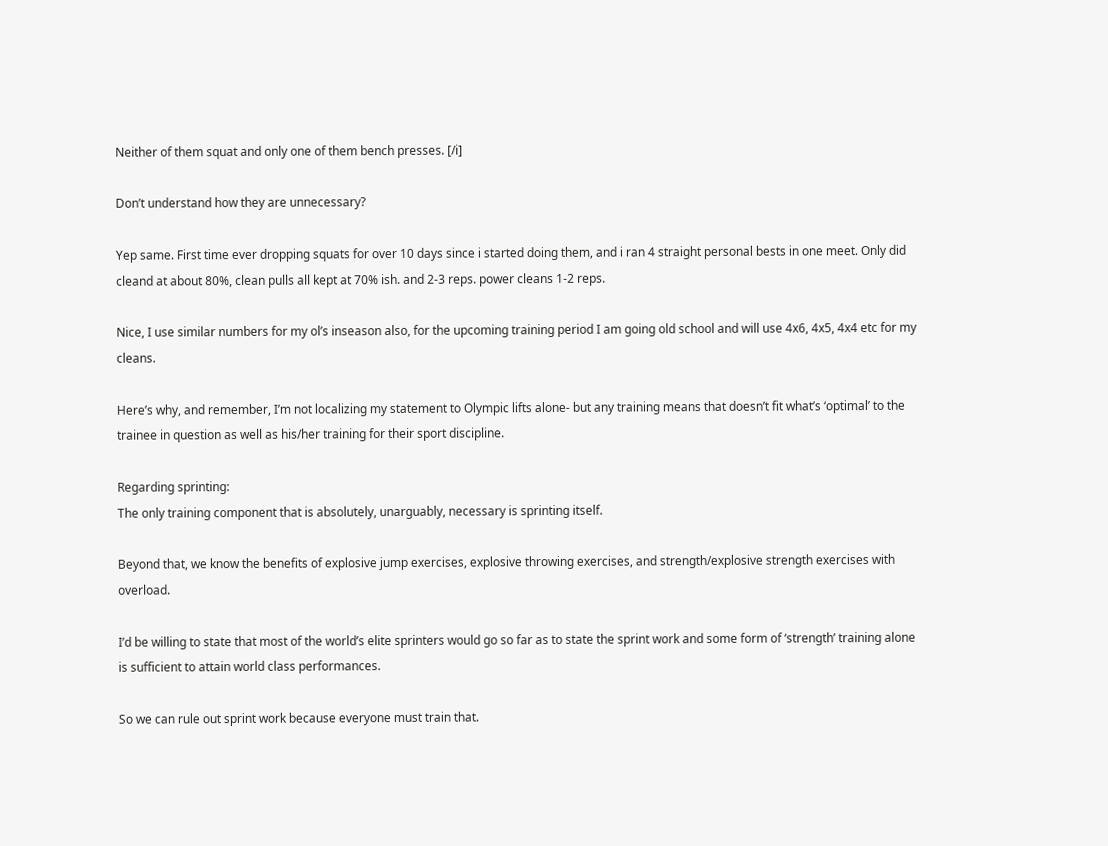Neither of them squat and only one of them bench presses. [/i]

Don’t understand how they are unnecessary?

Yep same. First time ever dropping squats for over 10 days since i started doing them, and i ran 4 straight personal bests in one meet. Only did cleand at about 80%, clean pulls all kept at 70% ish. and 2-3 reps. power cleans 1-2 reps.

Nice, I use similar numbers for my ol’s inseason also, for the upcoming training period I am going old school and will use 4x6, 4x5, 4x4 etc for my cleans.

Here’s why, and remember, I’m not localizing my statement to Olympic lifts alone- but any training means that doesn’t fit what’s ‘optimal’ to the trainee in question as well as his/her training for their sport discipline.

Regarding sprinting:
The only training component that is absolutely, unarguably, necessary is sprinting itself.

Beyond that, we know the benefits of explosive jump exercises, explosive throwing exercises, and strength/explosive strength exercises with overload.

I’d be willing to state that most of the world’s elite sprinters would go so far as to state the sprint work and some form of ‘strength’ training alone is sufficient to attain world class performances.

So we can rule out sprint work because everyone must train that.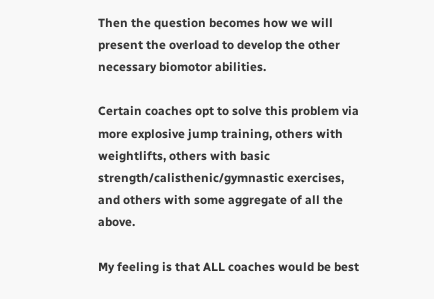Then the question becomes how we will present the overload to develop the other necessary biomotor abilities.

Certain coaches opt to solve this problem via more explosive jump training, others with weightlifts, others with basic strength/calisthenic/gymnastic exercises, and others with some aggregate of all the above.

My feeling is that ALL coaches would be best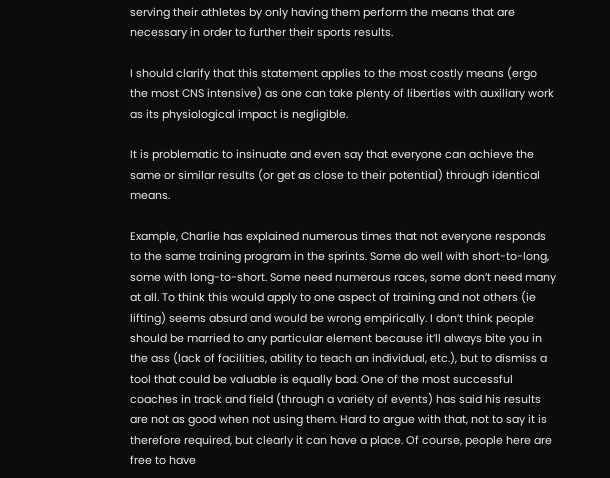serving their athletes by only having them perform the means that are necessary in order to further their sports results.

I should clarify that this statement applies to the most costly means (ergo the most CNS intensive) as one can take plenty of liberties with auxiliary work as its physiological impact is negligible.

It is problematic to insinuate and even say that everyone can achieve the same or similar results (or get as close to their potential) through identical means.

Example, Charlie has explained numerous times that not everyone responds to the same training program in the sprints. Some do well with short-to-long, some with long-to-short. Some need numerous races, some don’t need many at all. To think this would apply to one aspect of training and not others (ie lifting) seems absurd and would be wrong empirically. I don’t think people should be married to any particular element because it’ll always bite you in the ass (lack of facilities, ability to teach an individual, etc.), but to dismiss a tool that could be valuable is equally bad. One of the most successful coaches in track and field (through a variety of events) has said his results are not as good when not using them. Hard to argue with that, not to say it is therefore required, but clearly it can have a place. Of course, people here are free to have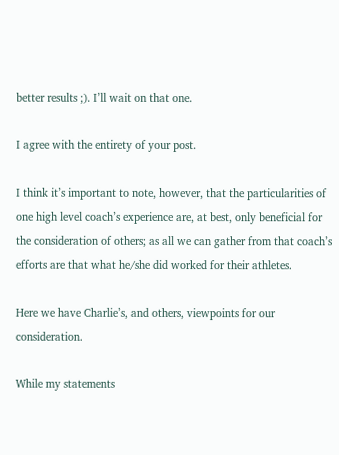better results ;). I’ll wait on that one.

I agree with the entirety of your post.

I think it’s important to note, however, that the particularities of one high level coach’s experience are, at best, only beneficial for the consideration of others; as all we can gather from that coach’s efforts are that what he/she did worked for their athletes.

Here we have Charlie’s, and others, viewpoints for our consideration.

While my statements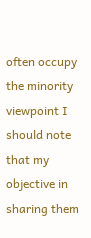often occupy the minority viewpoint I should note that my objective in sharing them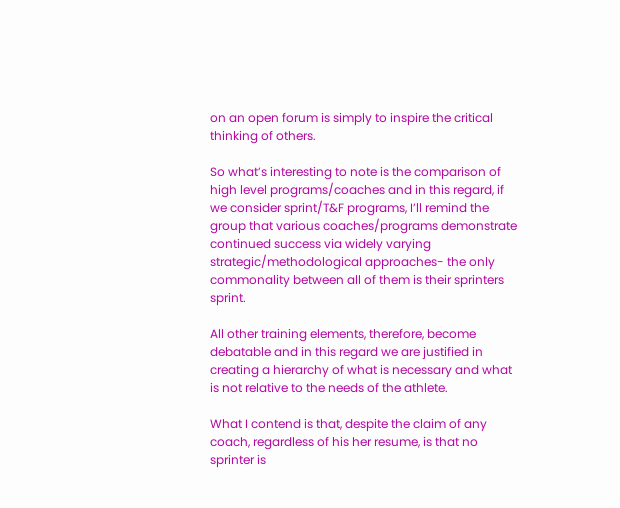on an open forum is simply to inspire the critical thinking of others.

So what’s interesting to note is the comparison of high level programs/coaches and in this regard, if we consider sprint/T&F programs, I’ll remind the group that various coaches/programs demonstrate continued success via widely varying strategic/methodological approaches- the only commonality between all of them is their sprinters sprint.

All other training elements, therefore, become debatable and in this regard we are justified in creating a hierarchy of what is necessary and what is not relative to the needs of the athlete.

What I contend is that, despite the claim of any coach, regardless of his her resume, is that no sprinter is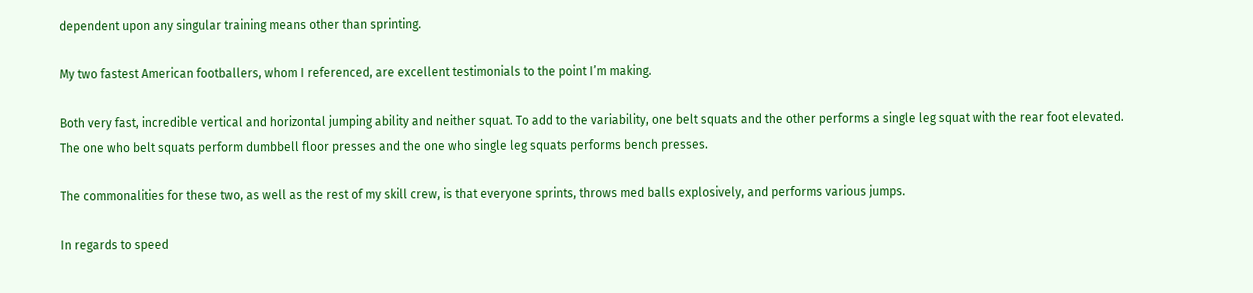dependent upon any singular training means other than sprinting.

My two fastest American footballers, whom I referenced, are excellent testimonials to the point I’m making.

Both very fast, incredible vertical and horizontal jumping ability and neither squat. To add to the variability, one belt squats and the other performs a single leg squat with the rear foot elevated. The one who belt squats perform dumbbell floor presses and the one who single leg squats performs bench presses.

The commonalities for these two, as well as the rest of my skill crew, is that everyone sprints, throws med balls explosively, and performs various jumps.

In regards to speed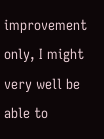improvement only, I might very well be able to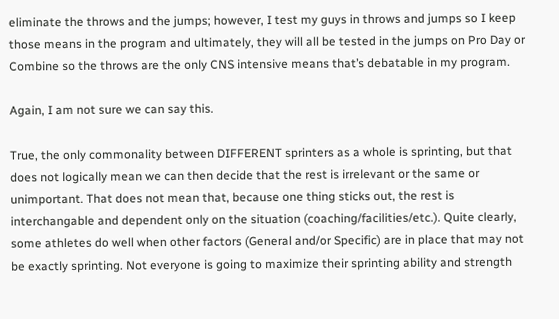eliminate the throws and the jumps; however, I test my guys in throws and jumps so I keep those means in the program and ultimately, they will all be tested in the jumps on Pro Day or Combine so the throws are the only CNS intensive means that’s debatable in my program.

Again, I am not sure we can say this.

True, the only commonality between DIFFERENT sprinters as a whole is sprinting, but that does not logically mean we can then decide that the rest is irrelevant or the same or unimportant. That does not mean that, because one thing sticks out, the rest is interchangable and dependent only on the situation (coaching/facilities/etc.). Quite clearly, some athletes do well when other factors (General and/or Specific) are in place that may not be exactly sprinting. Not everyone is going to maximize their sprinting ability and strength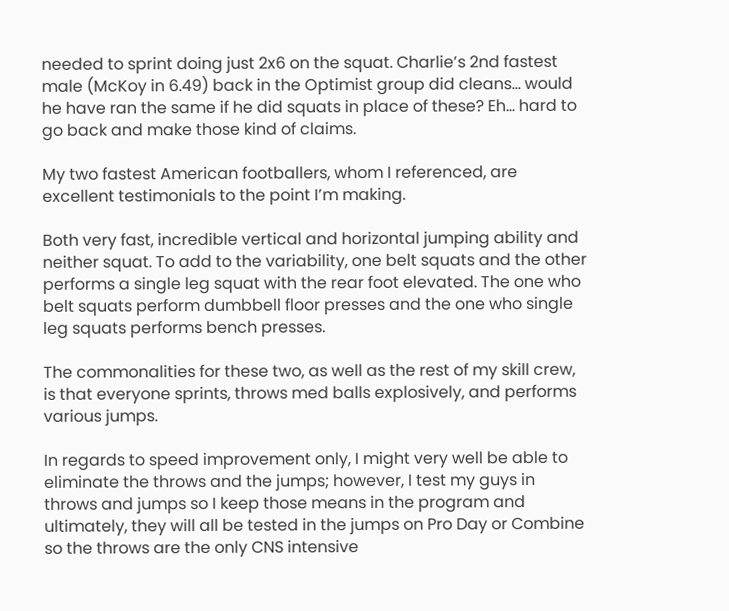needed to sprint doing just 2x6 on the squat. Charlie’s 2nd fastest male (McKoy in 6.49) back in the Optimist group did cleans… would he have ran the same if he did squats in place of these? Eh… hard to go back and make those kind of claims.

My two fastest American footballers, whom I referenced, are excellent testimonials to the point I’m making.

Both very fast, incredible vertical and horizontal jumping ability and neither squat. To add to the variability, one belt squats and the other performs a single leg squat with the rear foot elevated. The one who belt squats perform dumbbell floor presses and the one who single leg squats performs bench presses.

The commonalities for these two, as well as the rest of my skill crew, is that everyone sprints, throws med balls explosively, and performs various jumps.

In regards to speed improvement only, I might very well be able to eliminate the throws and the jumps; however, I test my guys in throws and jumps so I keep those means in the program and ultimately, they will all be tested in the jumps on Pro Day or Combine so the throws are the only CNS intensive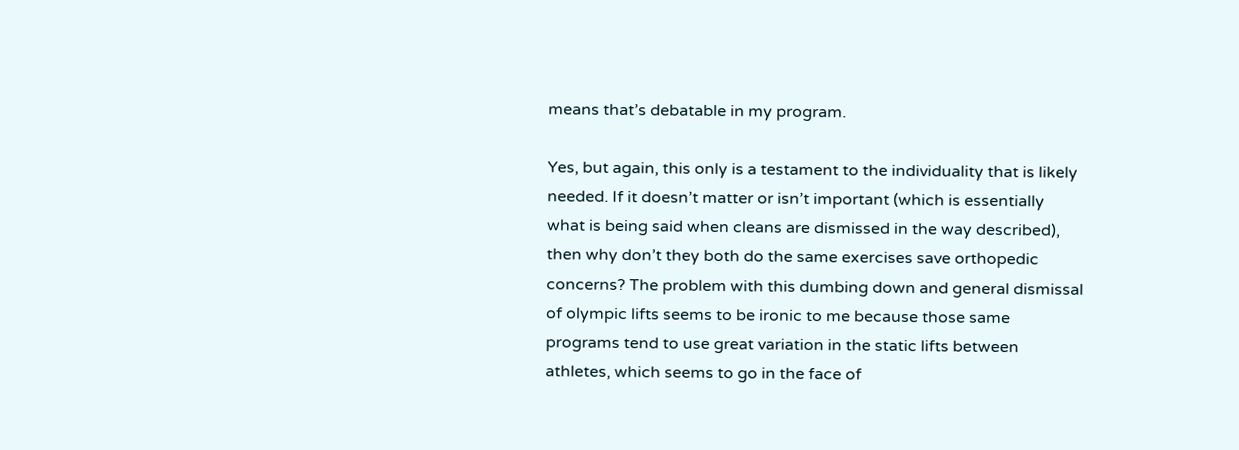means that’s debatable in my program.

Yes, but again, this only is a testament to the individuality that is likely needed. If it doesn’t matter or isn’t important (which is essentially what is being said when cleans are dismissed in the way described), then why don’t they both do the same exercises save orthopedic concerns? The problem with this dumbing down and general dismissal of olympic lifts seems to be ironic to me because those same programs tend to use great variation in the static lifts between athletes, which seems to go in the face of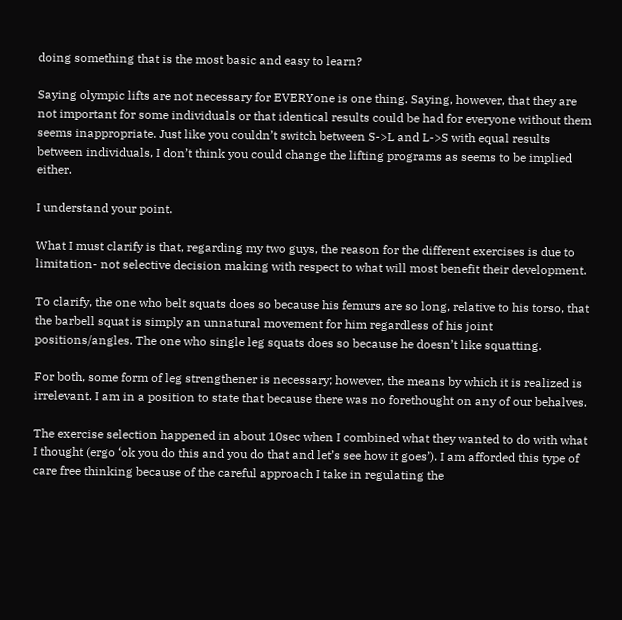doing something that is the most basic and easy to learn?

Saying olympic lifts are not necessary for EVERYone is one thing. Saying, however, that they are not important for some individuals or that identical results could be had for everyone without them seems inappropriate. Just like you couldn’t switch between S->L and L->S with equal results between individuals, I don’t think you could change the lifting programs as seems to be implied either.

I understand your point.

What I must clarify is that, regarding my two guys, the reason for the different exercises is due to limitation- not selective decision making with respect to what will most benefit their development.

To clarify, the one who belt squats does so because his femurs are so long, relative to his torso, that the barbell squat is simply an unnatural movement for him regardless of his joint positions/angles. The one who single leg squats does so because he doesn’t like squatting.

For both, some form of leg strengthener is necessary; however, the means by which it is realized is irrelevant. I am in a position to state that because there was no forethought on any of our behalves.

The exercise selection happened in about 10sec when I combined what they wanted to do with what I thought (ergo ‘ok you do this and you do that and let’s see how it goes’). I am afforded this type of care free thinking because of the careful approach I take in regulating the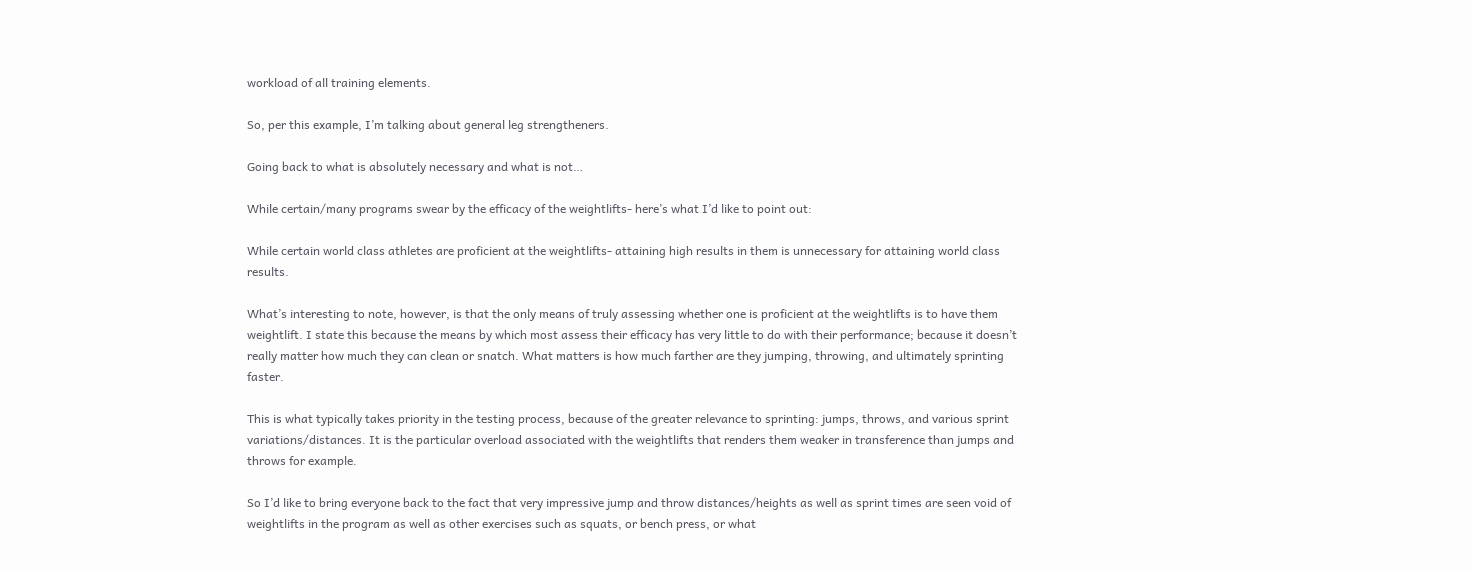workload of all training elements.

So, per this example, I’m talking about general leg strengtheners.

Going back to what is absolutely necessary and what is not…

While certain/many programs swear by the efficacy of the weightlifts- here’s what I’d like to point out:

While certain world class athletes are proficient at the weightlifts- attaining high results in them is unnecessary for attaining world class results.

What’s interesting to note, however, is that the only means of truly assessing whether one is proficient at the weightlifts is to have them weightlift. I state this because the means by which most assess their efficacy has very little to do with their performance; because it doesn’t really matter how much they can clean or snatch. What matters is how much farther are they jumping, throwing, and ultimately sprinting faster.

This is what typically takes priority in the testing process, because of the greater relevance to sprinting: jumps, throws, and various sprint variations/distances. It is the particular overload associated with the weightlifts that renders them weaker in transference than jumps and throws for example.

So I’d like to bring everyone back to the fact that very impressive jump and throw distances/heights as well as sprint times are seen void of weightlifts in the program as well as other exercises such as squats, or bench press, or what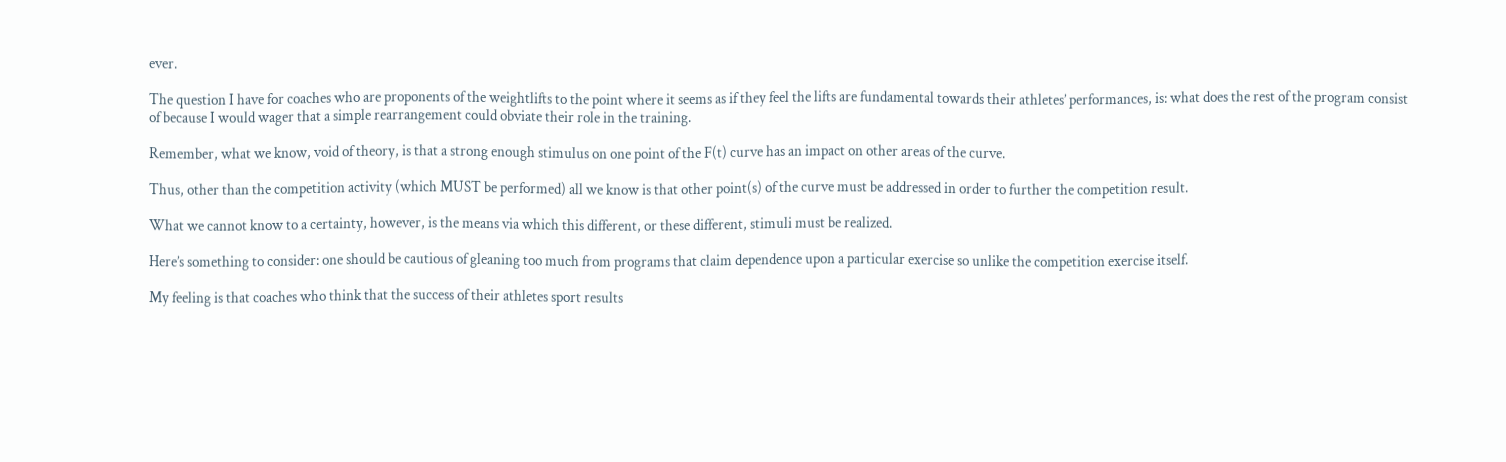ever.

The question I have for coaches who are proponents of the weightlifts to the point where it seems as if they feel the lifts are fundamental towards their athletes’ performances, is: what does the rest of the program consist of because I would wager that a simple rearrangement could obviate their role in the training.

Remember, what we know, void of theory, is that a strong enough stimulus on one point of the F(t) curve has an impact on other areas of the curve.

Thus, other than the competition activity (which MUST be performed) all we know is that other point(s) of the curve must be addressed in order to further the competition result.

What we cannot know to a certainty, however, is the means via which this different, or these different, stimuli must be realized.

Here’s something to consider: one should be cautious of gleaning too much from programs that claim dependence upon a particular exercise so unlike the competition exercise itself.

My feeling is that coaches who think that the success of their athletes sport results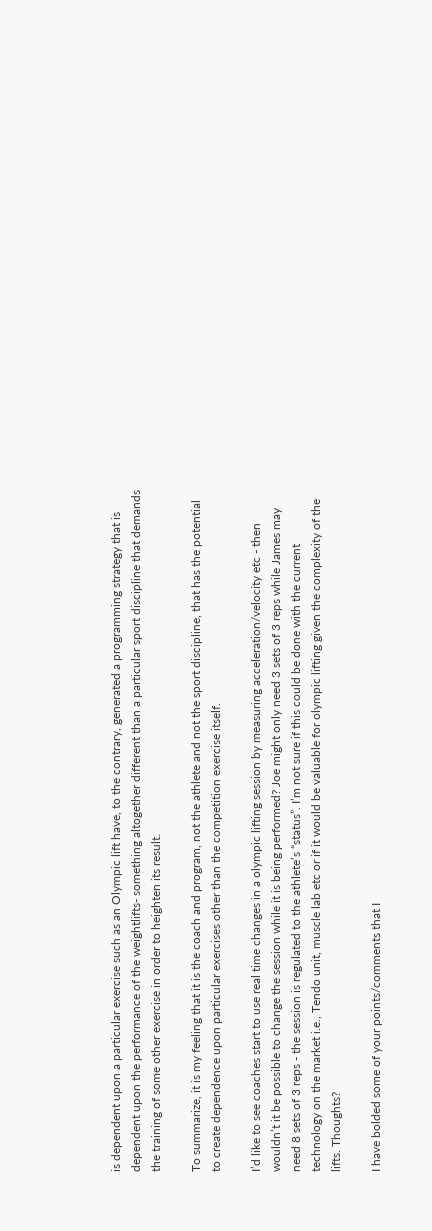is dependent upon a particular exercise such as an Olympic lift have, to the contrary, generated a programming strategy that is dependent upon the performance of the weightlifts- something altogether different than a particular sport discipline that demands the training of some other exercise in order to heighten its result.

To summarize, it is my feeling that it is the coach and program, not the athlete and not the sport discipline, that has the potential to create dependence upon particular exercises other than the competition exercise itself.

I’d like to see coaches start to use real time changes in a olympic lifting session by measuring acceleration/velocity etc - then wouldn’t it be possible to change the session while it is being performed? Joe might only need 3 sets of 3 reps while James may need 8 sets of 3 reps - the session is regulated to the athlete’s “status”. I’m not sure if this could be done with the current technology on the market i.e., Tendo unit, muscle lab etc or if it would be valuable for olympic lifting given the complexity of the lifts. Thoughts?

I have bolded some of your points/comments that I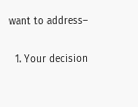want to address–

  1. Your decision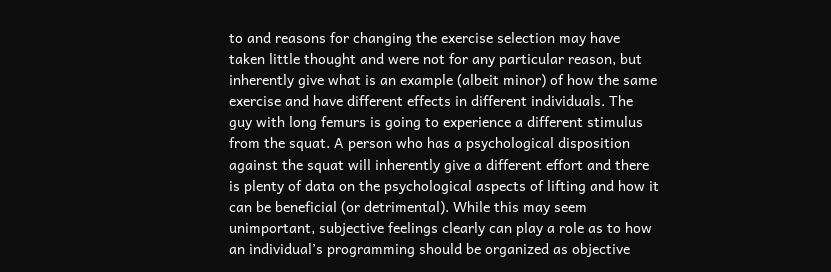to and reasons for changing the exercise selection may have taken little thought and were not for any particular reason, but inherently give what is an example (albeit minor) of how the same exercise and have different effects in different individuals. The guy with long femurs is going to experience a different stimulus from the squat. A person who has a psychological disposition against the squat will inherently give a different effort and there is plenty of data on the psychological aspects of lifting and how it can be beneficial (or detrimental). While this may seem unimportant, subjective feelings clearly can play a role as to how an individual’s programming should be organized as objective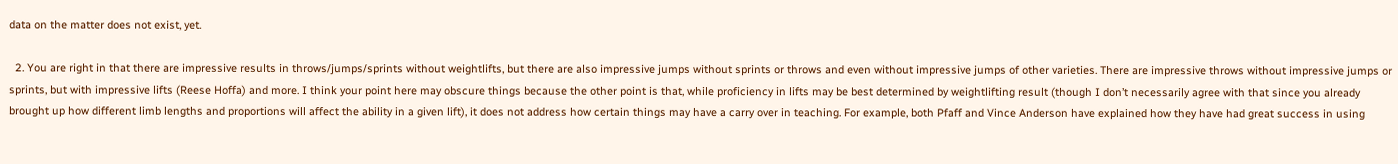data on the matter does not exist, yet.

  2. You are right in that there are impressive results in throws/jumps/sprints without weightlifts, but there are also impressive jumps without sprints or throws and even without impressive jumps of other varieties. There are impressive throws without impressive jumps or sprints, but with impressive lifts (Reese Hoffa) and more. I think your point here may obscure things because the other point is that, while proficiency in lifts may be best determined by weightlifting result (though I don’t necessarily agree with that since you already brought up how different limb lengths and proportions will affect the ability in a given lift), it does not address how certain things may have a carry over in teaching. For example, both Pfaff and Vince Anderson have explained how they have had great success in using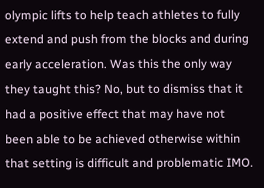olympic lifts to help teach athletes to fully extend and push from the blocks and during early acceleration. Was this the only way they taught this? No, but to dismiss that it had a positive effect that may have not been able to be achieved otherwise within that setting is difficult and problematic IMO.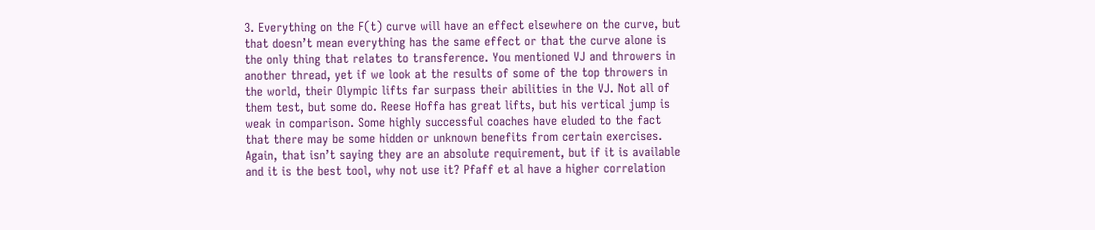3. Everything on the F(t) curve will have an effect elsewhere on the curve, but that doesn’t mean everything has the same effect or that the curve alone is the only thing that relates to transference. You mentioned VJ and throwers in another thread, yet if we look at the results of some of the top throwers in the world, their Olympic lifts far surpass their abilities in the VJ. Not all of them test, but some do. Reese Hoffa has great lifts, but his vertical jump is weak in comparison. Some highly successful coaches have eluded to the fact that there may be some hidden or unknown benefits from certain exercises. Again, that isn’t saying they are an absolute requirement, but if it is available and it is the best tool, why not use it? Pfaff et al have a higher correlation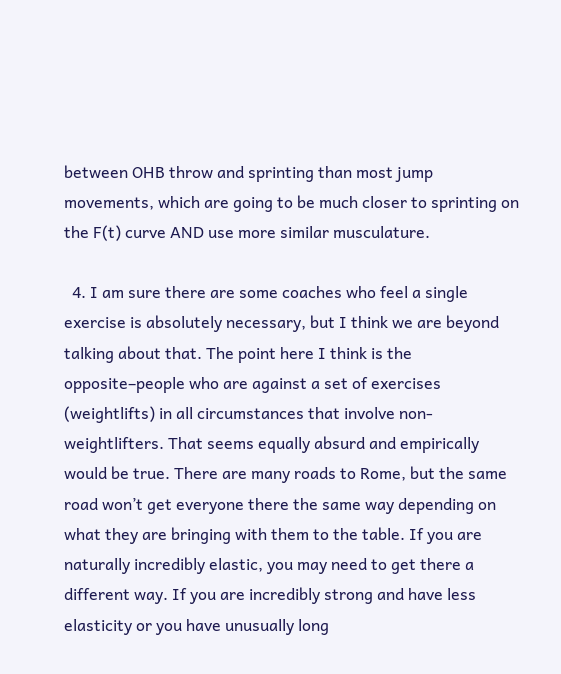between OHB throw and sprinting than most jump movements, which are going to be much closer to sprinting on the F(t) curve AND use more similar musculature.

  4. I am sure there are some coaches who feel a single exercise is absolutely necessary, but I think we are beyond talking about that. The point here I think is the opposite–people who are against a set of exercises (weightlifts) in all circumstances that involve non-weightlifters. That seems equally absurd and empirically would be true. There are many roads to Rome, but the same road won’t get everyone there the same way depending on what they are bringing with them to the table. If you are naturally incredibly elastic, you may need to get there a different way. If you are incredibly strong and have less elasticity or you have unusually long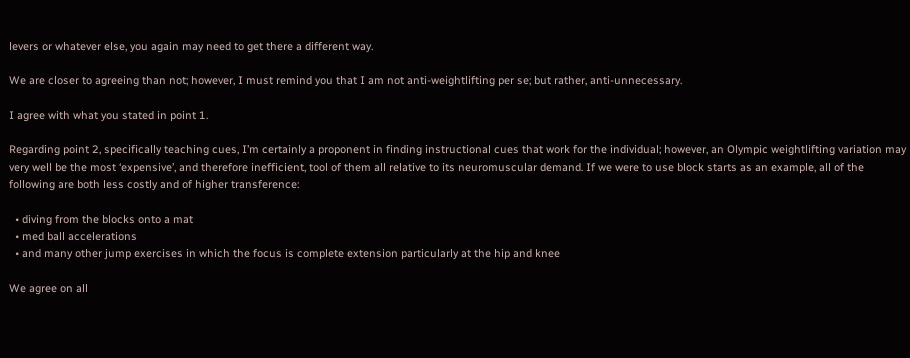levers or whatever else, you again may need to get there a different way.

We are closer to agreeing than not; however, I must remind you that I am not anti-weightlifting per se; but rather, anti-unnecessary.

I agree with what you stated in point 1.

Regarding point 2, specifically teaching cues, I’m certainly a proponent in finding instructional cues that work for the individual; however, an Olympic weightlifting variation may very well be the most ‘expensive’, and therefore inefficient, tool of them all relative to its neuromuscular demand. If we were to use block starts as an example, all of the following are both less costly and of higher transference:

  • diving from the blocks onto a mat
  • med ball accelerations
  • and many other jump exercises in which the focus is complete extension particularly at the hip and knee

We agree on all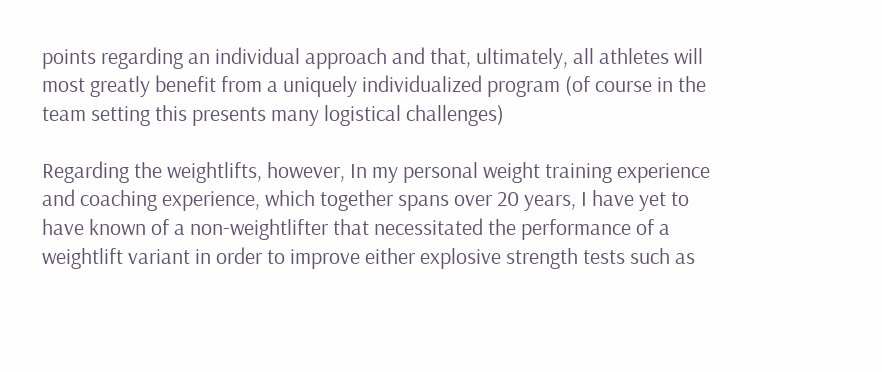points regarding an individual approach and that, ultimately, all athletes will most greatly benefit from a uniquely individualized program (of course in the team setting this presents many logistical challenges)

Regarding the weightlifts, however, In my personal weight training experience and coaching experience, which together spans over 20 years, I have yet to have known of a non-weightlifter that necessitated the performance of a weightlift variant in order to improve either explosive strength tests such as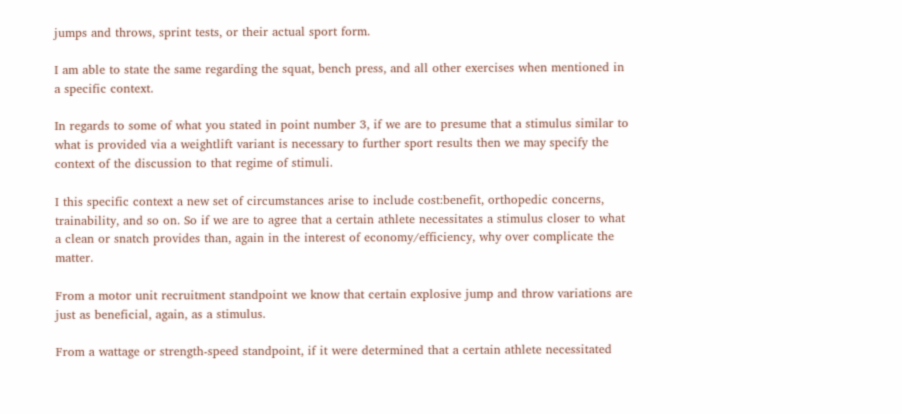jumps and throws, sprint tests, or their actual sport form.

I am able to state the same regarding the squat, bench press, and all other exercises when mentioned in a specific context.

In regards to some of what you stated in point number 3, if we are to presume that a stimulus similar to what is provided via a weightlift variant is necessary to further sport results then we may specify the context of the discussion to that regime of stimuli.

I this specific context a new set of circumstances arise to include cost:benefit, orthopedic concerns, trainability, and so on. So if we are to agree that a certain athlete necessitates a stimulus closer to what a clean or snatch provides than, again in the interest of economy/efficiency, why over complicate the matter.

From a motor unit recruitment standpoint we know that certain explosive jump and throw variations are just as beneficial, again, as a stimulus.

From a wattage or strength-speed standpoint, if it were determined that a certain athlete necessitated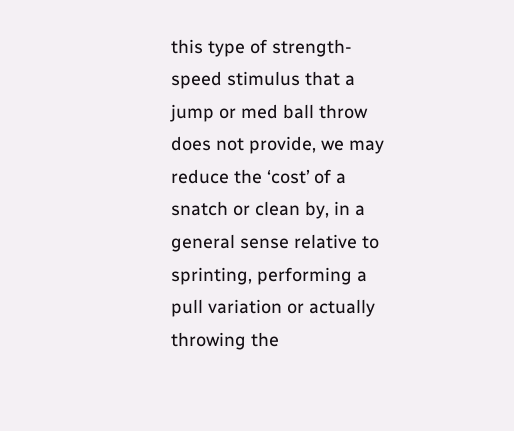this type of strength-speed stimulus that a jump or med ball throw does not provide, we may reduce the ‘cost’ of a snatch or clean by, in a general sense relative to sprinting, performing a pull variation or actually throwing the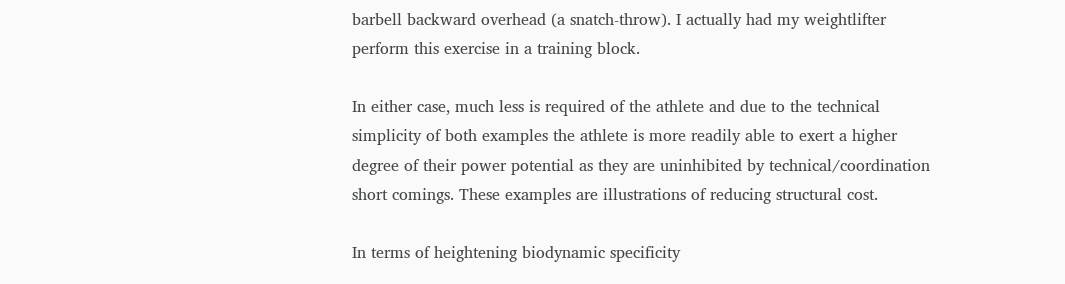barbell backward overhead (a snatch-throw). I actually had my weightlifter perform this exercise in a training block.

In either case, much less is required of the athlete and due to the technical simplicity of both examples the athlete is more readily able to exert a higher degree of their power potential as they are uninhibited by technical/coordination short comings. These examples are illustrations of reducing structural cost.

In terms of heightening biodynamic specificity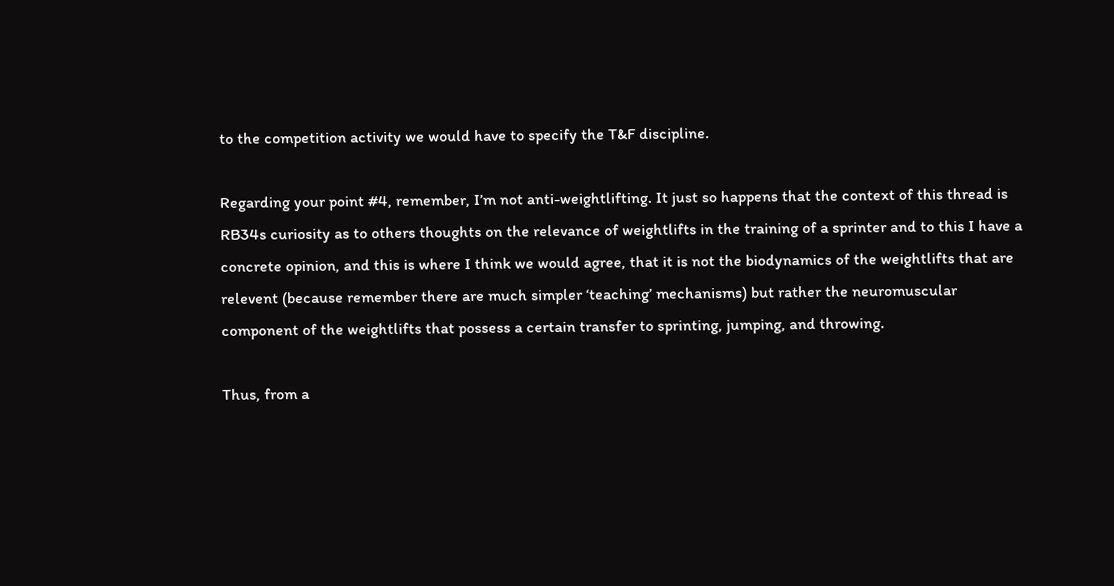to the competition activity we would have to specify the T&F discipline.

Regarding your point #4, remember, I’m not anti-weightlifting. It just so happens that the context of this thread is RB34s curiosity as to others thoughts on the relevance of weightlifts in the training of a sprinter and to this I have a concrete opinion, and this is where I think we would agree, that it is not the biodynamics of the weightlifts that are relevent (because remember there are much simpler ‘teaching’ mechanisms) but rather the neuromuscular component of the weightlifts that possess a certain transfer to sprinting, jumping, and throwing.

Thus, from a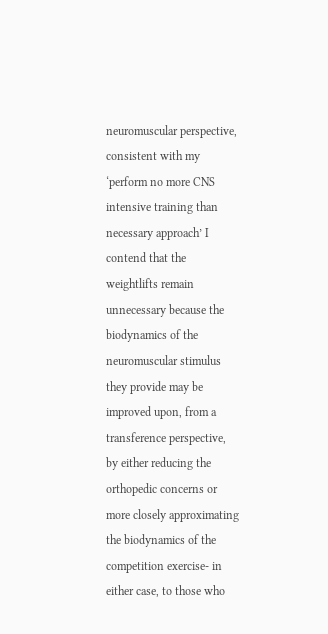neuromuscular perspective, consistent with my ‘perform no more CNS intensive training than necessary approach’ I contend that the weightlifts remain unnecessary because the biodynamics of the neuromuscular stimulus they provide may be improved upon, from a transference perspective, by either reducing the orthopedic concerns or more closely approximating the biodynamics of the competition exercise- in either case, to those who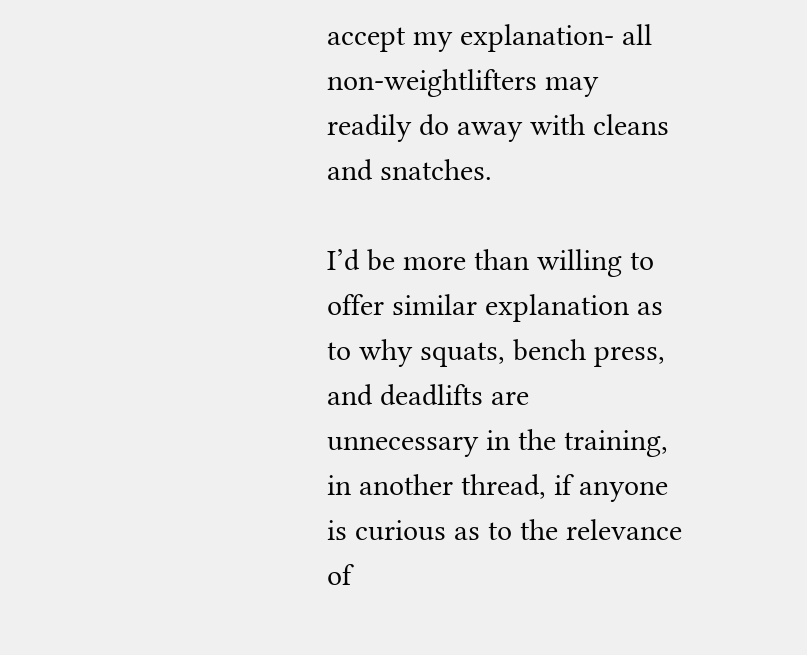accept my explanation- all non-weightlifters may readily do away with cleans and snatches.

I’d be more than willing to offer similar explanation as to why squats, bench press, and deadlifts are unnecessary in the training, in another thread, if anyone is curious as to the relevance of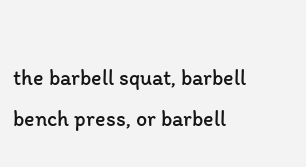the barbell squat, barbell bench press, or barbell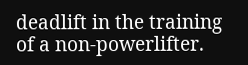deadlift in the training of a non-powerlifter.